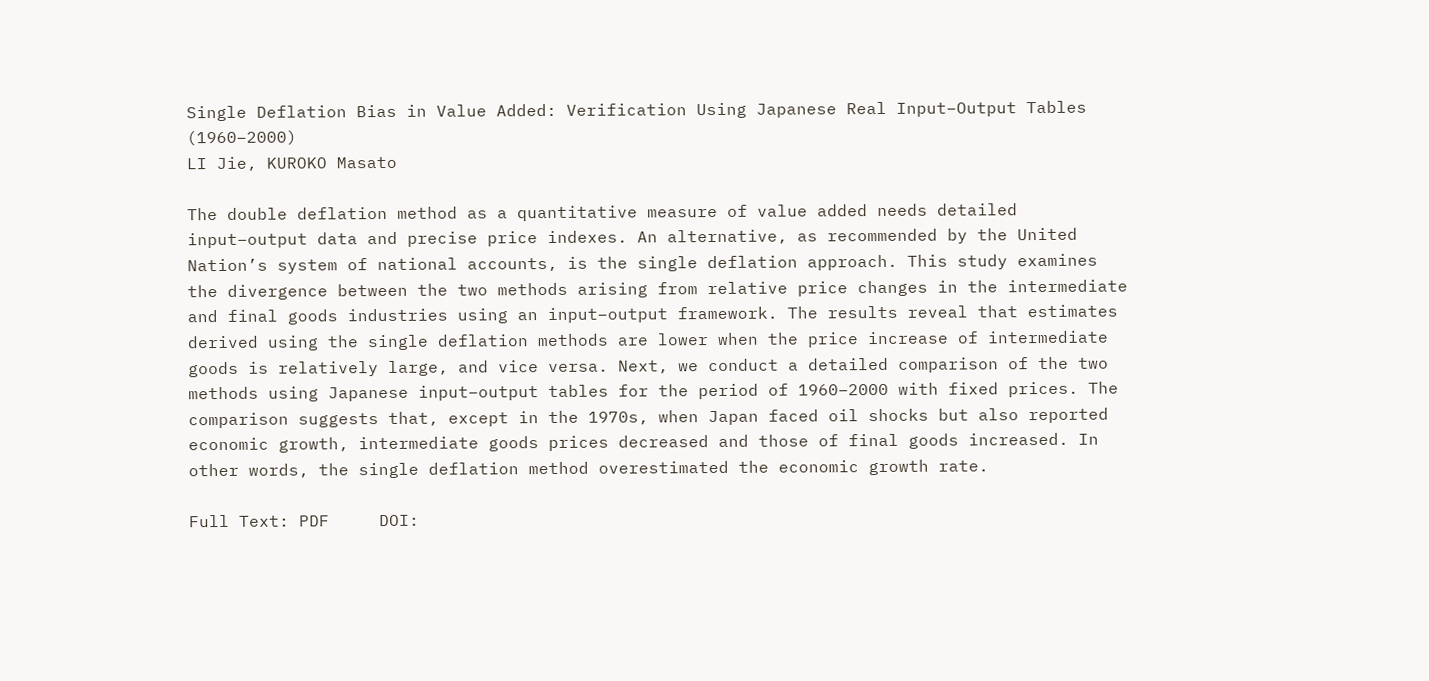Single Deflation Bias in Value Added: Verification Using Japanese Real Input–Output Tables (1960–2000)
LI Jie, KUROKO Masato

The double deflation method as a quantitative measure of value added needs detailed input–output data and precise price indexes. An alternative, as recommended by the United Nation’s system of national accounts, is the single deflation approach. This study examines the divergence between the two methods arising from relative price changes in the intermediate and final goods industries using an input–output framework. The results reveal that estimates derived using the single deflation methods are lower when the price increase of intermediate goods is relatively large, and vice versa. Next, we conduct a detailed comparison of the two methods using Japanese input–output tables for the period of 1960–2000 with fixed prices. The comparison suggests that, except in the 1970s, when Japan faced oil shocks but also reported economic growth, intermediate goods prices decreased and those of final goods increased. In other words, the single deflation method overestimated the economic growth rate.

Full Text: PDF     DOI: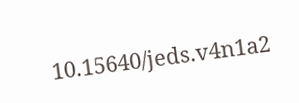10.15640/jeds.v4n1a2